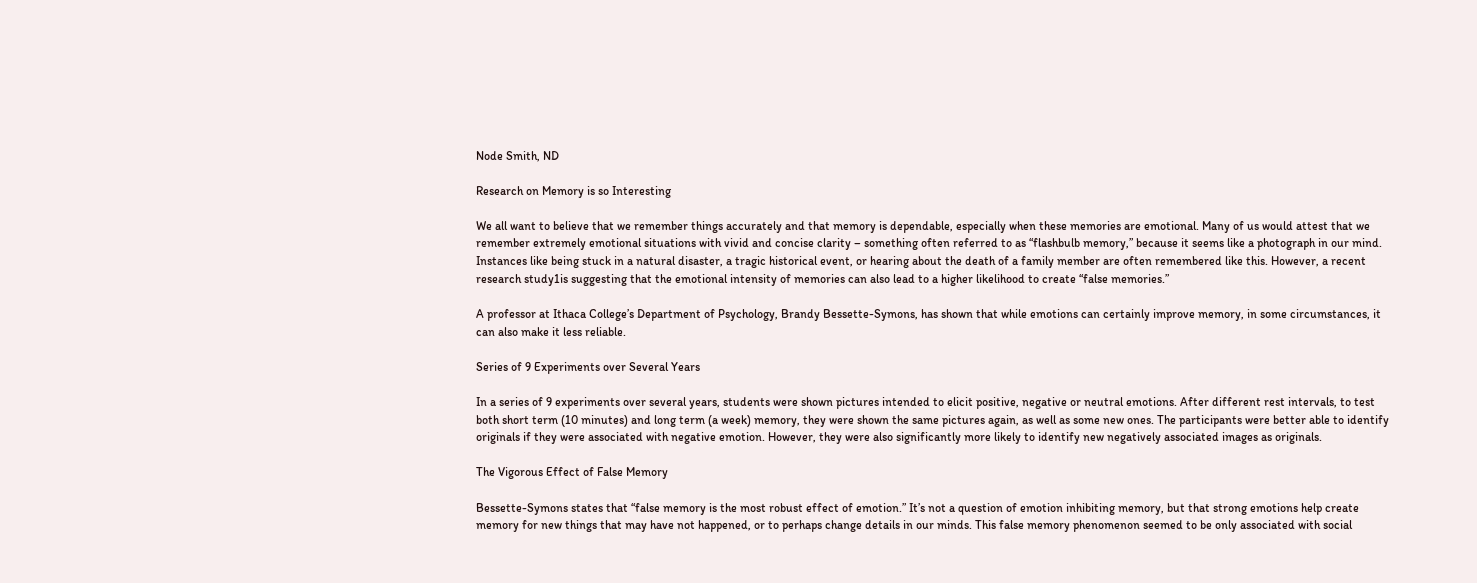Node Smith, ND

Research on Memory is so Interesting

We all want to believe that we remember things accurately and that memory is dependable, especially when these memories are emotional. Many of us would attest that we remember extremely emotional situations with vivid and concise clarity – something often referred to as “flashbulb memory,” because it seems like a photograph in our mind. Instances like being stuck in a natural disaster, a tragic historical event, or hearing about the death of a family member are often remembered like this. However, a recent research study1is suggesting that the emotional intensity of memories can also lead to a higher likelihood to create “false memories.”

A professor at Ithaca College’s Department of Psychology, Brandy Bessette-Symons, has shown that while emotions can certainly improve memory, in some circumstances, it can also make it less reliable.

Series of 9 Experiments over Several Years

In a series of 9 experiments over several years, students were shown pictures intended to elicit positive, negative or neutral emotions. After different rest intervals, to test both short term (10 minutes) and long term (a week) memory, they were shown the same pictures again, as well as some new ones. The participants were better able to identify originals if they were associated with negative emotion. However, they were also significantly more likely to identify new negatively associated images as originals.

The Vigorous Effect of False Memory

Bessette-Symons states that “false memory is the most robust effect of emotion.” It’s not a question of emotion inhibiting memory, but that strong emotions help create memory for new things that may have not happened, or to perhaps change details in our minds. This false memory phenomenon seemed to be only associated with social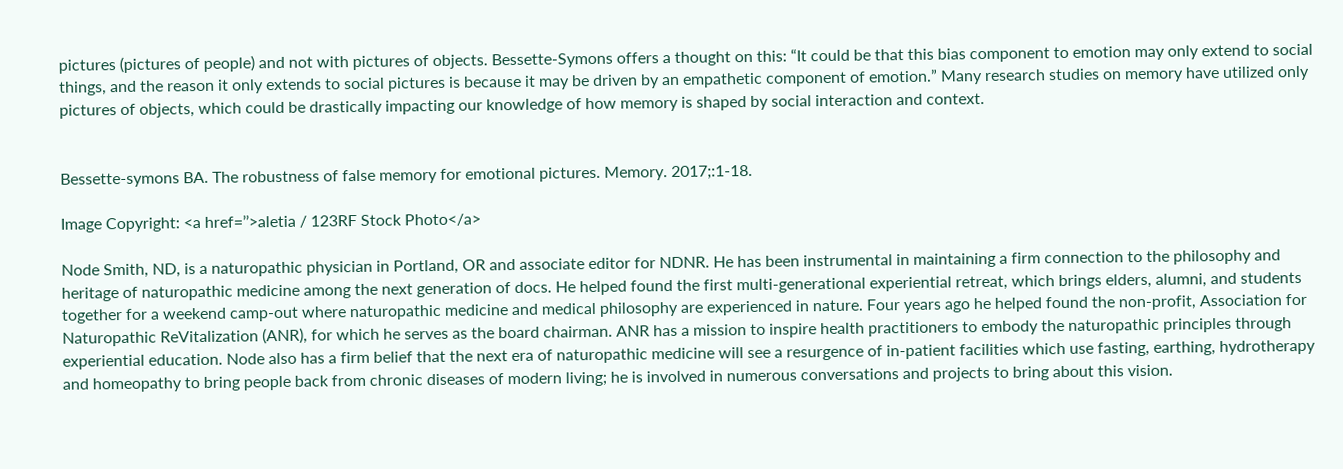pictures (pictures of people) and not with pictures of objects. Bessette-Symons offers a thought on this: “It could be that this bias component to emotion may only extend to social things, and the reason it only extends to social pictures is because it may be driven by an empathetic component of emotion.” Many research studies on memory have utilized only pictures of objects, which could be drastically impacting our knowledge of how memory is shaped by social interaction and context.


Bessette-symons BA. The robustness of false memory for emotional pictures. Memory. 2017;:1-18.

Image Copyright: <a href=’’>aletia / 123RF Stock Photo</a>

Node Smith, ND, is a naturopathic physician in Portland, OR and associate editor for NDNR. He has been instrumental in maintaining a firm connection to the philosophy and heritage of naturopathic medicine among the next generation of docs. He helped found the first multi-generational experiential retreat, which brings elders, alumni, and students together for a weekend camp-out where naturopathic medicine and medical philosophy are experienced in nature. Four years ago he helped found the non-profit, Association for Naturopathic ReVitalization (ANR), for which he serves as the board chairman. ANR has a mission to inspire health practitioners to embody the naturopathic principles through experiential education. Node also has a firm belief that the next era of naturopathic medicine will see a resurgence of in-patient facilities which use fasting, earthing, hydrotherapy and homeopathy to bring people back from chronic diseases of modern living; he is involved in numerous conversations and projects to bring about this vision.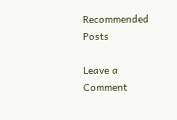Recommended Posts

Leave a Comment